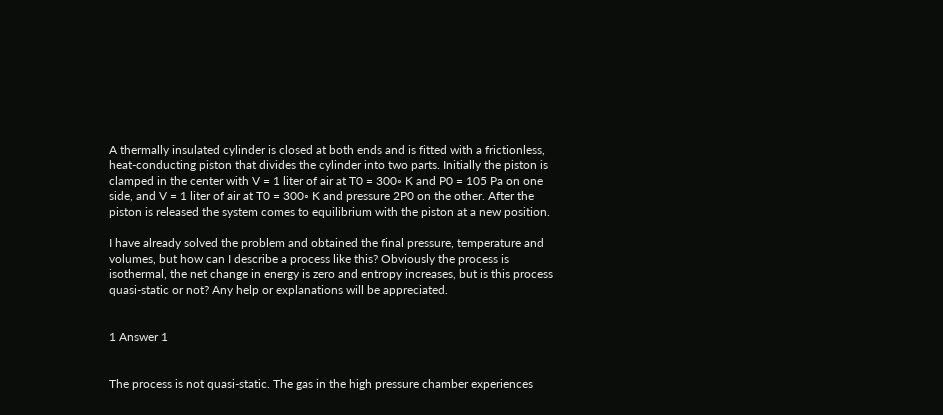A thermally insulated cylinder is closed at both ends and is fitted with a frictionless, heat-conducting piston that divides the cylinder into two parts. Initially the piston is clamped in the center with V = 1 liter of air at T0 = 300◦ K and P0 = 105 Pa on one side, and V = 1 liter of air at T0 = 300◦ K and pressure 2P0 on the other. After the piston is released the system comes to equilibrium with the piston at a new position.

I have already solved the problem and obtained the final pressure, temperature and volumes, but how can I describe a process like this? Obviously the process is isothermal, the net change in energy is zero and entropy increases, but is this process quasi-static or not? Any help or explanations will be appreciated.


1 Answer 1


The process is not quasi-static. The gas in the high pressure chamber experiences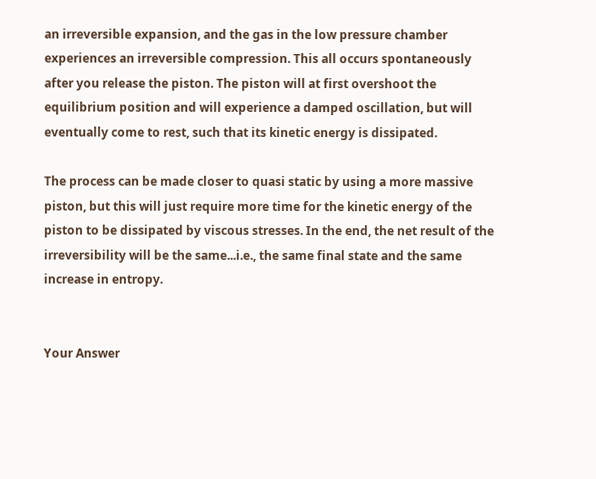an irreversible expansion, and the gas in the low pressure chamber experiences an irreversible compression. This all occurs spontaneously after you release the piston. The piston will at first overshoot the equilibrium position and will experience a damped oscillation, but will eventually come to rest, such that its kinetic energy is dissipated.

The process can be made closer to quasi static by using a more massive piston, but this will just require more time for the kinetic energy of the piston to be dissipated by viscous stresses. In the end, the net result of the irreversibility will be the same...i.e., the same final state and the same increase in entropy.


Your Answer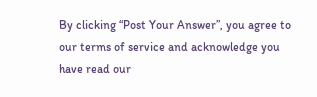By clicking “Post Your Answer”, you agree to our terms of service and acknowledge you have read our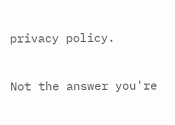privacy policy.

Not the answer you're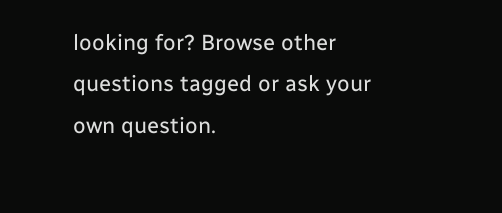looking for? Browse other questions tagged or ask your own question.